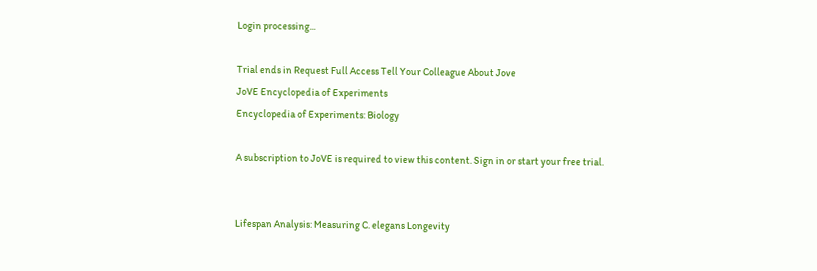Login processing...

Trial ends in Request Full Access Tell Your Colleague About Jove
JoVE Encyclopedia of Experiments
Encyclopedia of Experiments: Biology

A subscription to JoVE is required to view this content. Sign in or start your free trial.


Lifespan Analysis: Measuring C. elegans Longevity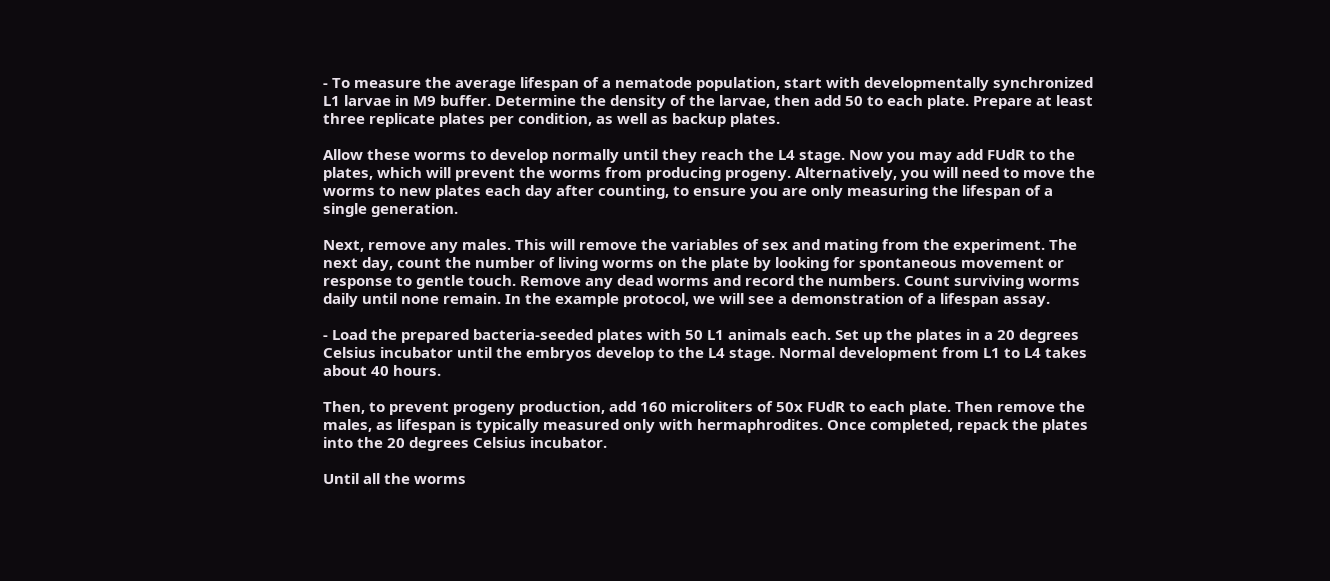- To measure the average lifespan of a nematode population, start with developmentally synchronized L1 larvae in M9 buffer. Determine the density of the larvae, then add 50 to each plate. Prepare at least three replicate plates per condition, as well as backup plates.

Allow these worms to develop normally until they reach the L4 stage. Now you may add FUdR to the plates, which will prevent the worms from producing progeny. Alternatively, you will need to move the worms to new plates each day after counting, to ensure you are only measuring the lifespan of a single generation.

Next, remove any males. This will remove the variables of sex and mating from the experiment. The next day, count the number of living worms on the plate by looking for spontaneous movement or response to gentle touch. Remove any dead worms and record the numbers. Count surviving worms daily until none remain. In the example protocol, we will see a demonstration of a lifespan assay.

- Load the prepared bacteria-seeded plates with 50 L1 animals each. Set up the plates in a 20 degrees Celsius incubator until the embryos develop to the L4 stage. Normal development from L1 to L4 takes about 40 hours.

Then, to prevent progeny production, add 160 microliters of 50x FUdR to each plate. Then remove the males, as lifespan is typically measured only with hermaphrodites. Once completed, repack the plates into the 20 degrees Celsius incubator.

Until all the worms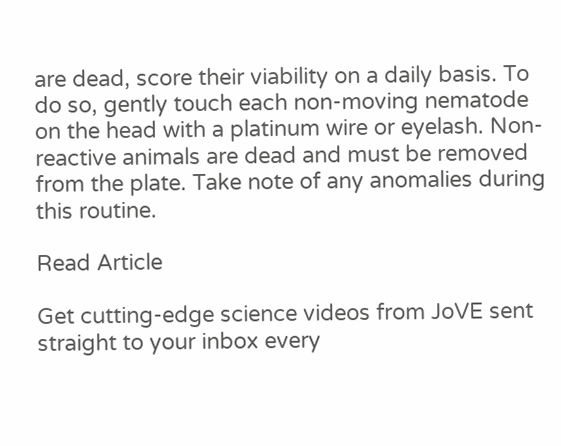are dead, score their viability on a daily basis. To do so, gently touch each non-moving nematode on the head with a platinum wire or eyelash. Non-reactive animals are dead and must be removed from the plate. Take note of any anomalies during this routine.

Read Article

Get cutting-edge science videos from JoVE sent straight to your inbox every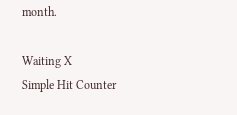month.

Waiting X
Simple Hit Counter